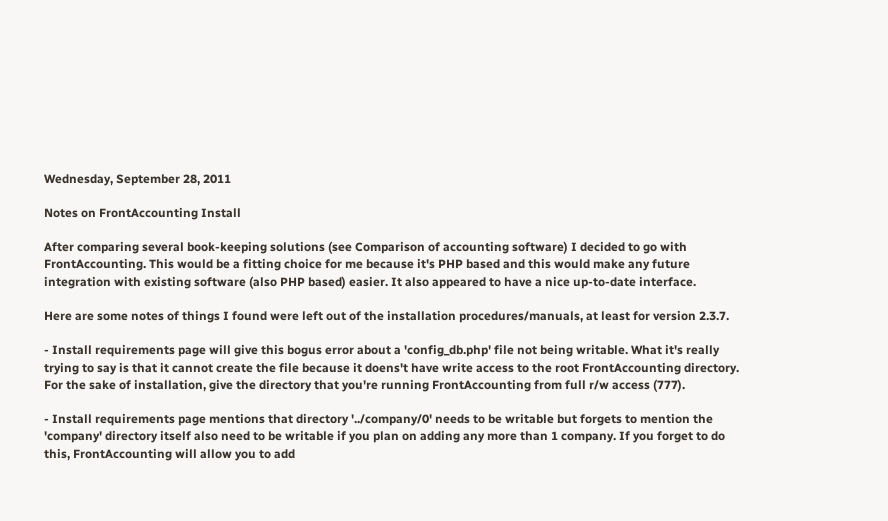Wednesday, September 28, 2011

Notes on FrontAccounting Install

After comparing several book-keeping solutions (see Comparison of accounting software) I decided to go with FrontAccounting. This would be a fitting choice for me because it's PHP based and this would make any future integration with existing software (also PHP based) easier. It also appeared to have a nice up-to-date interface.

Here are some notes of things I found were left out of the installation procedures/manuals, at least for version 2.3.7.

- Install requirements page will give this bogus error about a 'config_db.php' file not being writable. What it's really trying to say is that it cannot create the file because it doens't have write access to the root FrontAccounting directory. For the sake of installation, give the directory that you're running FrontAccounting from full r/w access (777).

- Install requirements page mentions that directory '../company/0' needs to be writable but forgets to mention the 'company' directory itself also need to be writable if you plan on adding any more than 1 company. If you forget to do this, FrontAccounting will allow you to add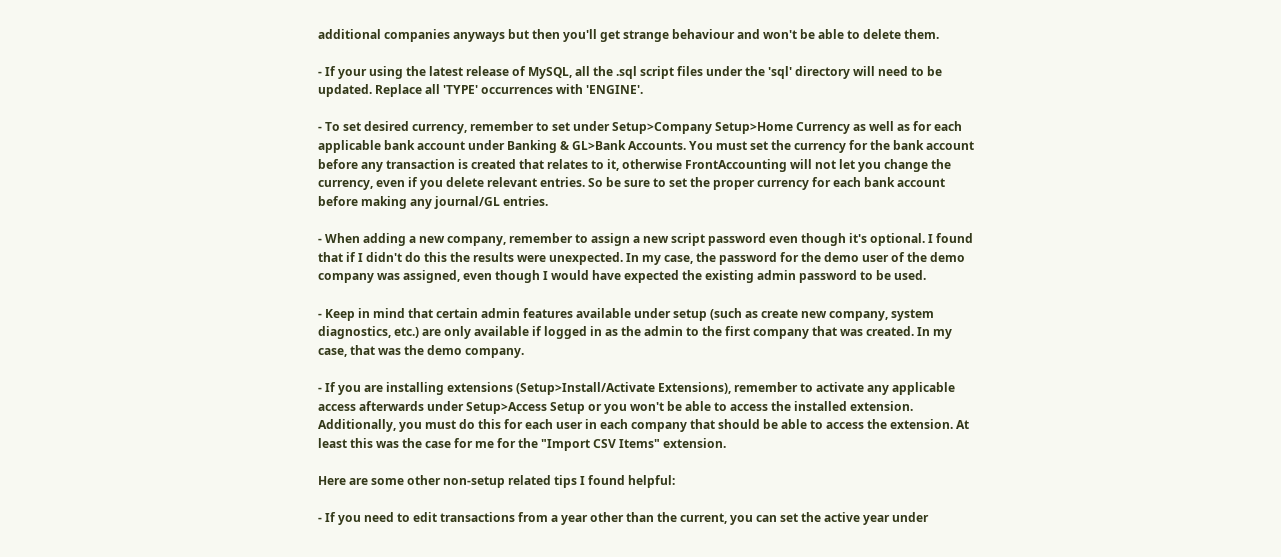additional companies anyways but then you'll get strange behaviour and won't be able to delete them.

- If your using the latest release of MySQL, all the .sql script files under the 'sql' directory will need to be updated. Replace all 'TYPE' occurrences with 'ENGINE'.

- To set desired currency, remember to set under Setup>Company Setup>Home Currency as well as for each applicable bank account under Banking & GL>Bank Accounts. You must set the currency for the bank account before any transaction is created that relates to it, otherwise FrontAccounting will not let you change the currency, even if you delete relevant entries. So be sure to set the proper currency for each bank account before making any journal/GL entries.

- When adding a new company, remember to assign a new script password even though it's optional. I found that if I didn't do this the results were unexpected. In my case, the password for the demo user of the demo company was assigned, even though I would have expected the existing admin password to be used.

- Keep in mind that certain admin features available under setup (such as create new company, system diagnostics, etc.) are only available if logged in as the admin to the first company that was created. In my case, that was the demo company.

- If you are installing extensions (Setup>Install/Activate Extensions), remember to activate any applicable access afterwards under Setup>Access Setup or you won't be able to access the installed extension. Additionally, you must do this for each user in each company that should be able to access the extension. At least this was the case for me for the "Import CSV Items" extension.

Here are some other non-setup related tips I found helpful:

- If you need to edit transactions from a year other than the current, you can set the active year under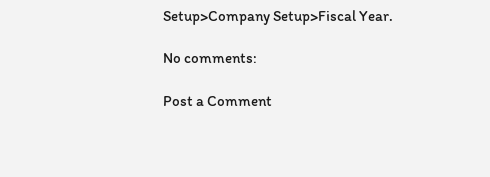Setup>Company Setup>Fiscal Year.

No comments:

Post a Comment